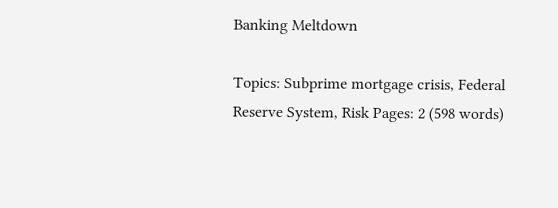Banking Meltdown

Topics: Subprime mortgage crisis, Federal Reserve System, Risk Pages: 2 (598 words)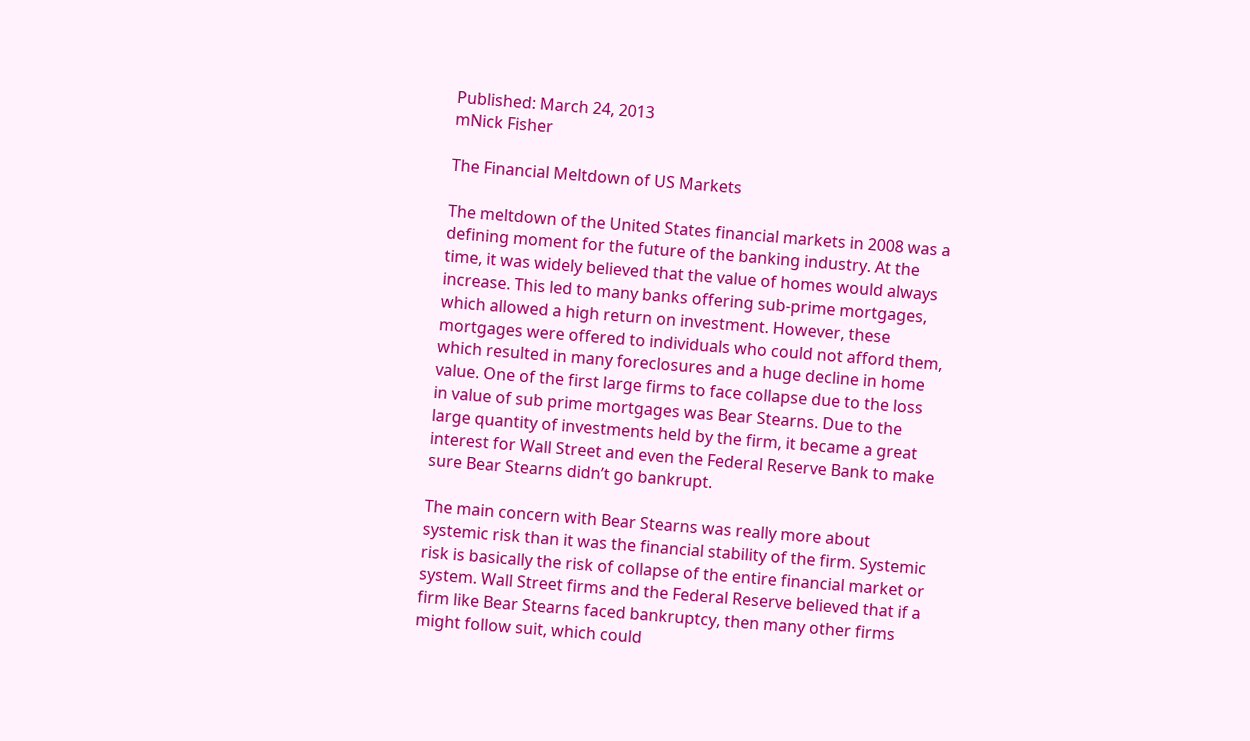Published: March 24, 2013
mNick Fisher

The Financial Meltdown of US Markets

The meltdown of the United States financial markets in 2008 was a defining moment for the future of the banking industry. At the time, it was widely believed that the value of homes would always increase. This led to many banks offering sub-prime mortgages, which allowed a high return on investment. However, these mortgages were offered to individuals who could not afford them, which resulted in many foreclosures and a huge decline in home value. One of the first large firms to face collapse due to the loss in value of sub prime mortgages was Bear Stearns. Due to the large quantity of investments held by the firm, it became a great interest for Wall Street and even the Federal Reserve Bank to make sure Bear Stearns didn’t go bankrupt.

The main concern with Bear Stearns was really more about systemic risk than it was the financial stability of the firm. Systemic risk is basically the risk of collapse of the entire financial market or system. Wall Street firms and the Federal Reserve believed that if a firm like Bear Stearns faced bankruptcy, then many other firms might follow suit, which could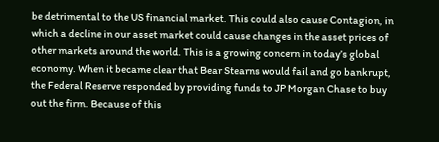be detrimental to the US financial market. This could also cause Contagion, in which a decline in our asset market could cause changes in the asset prices of other markets around the world. This is a growing concern in today’s global economy. When it became clear that Bear Stearns would fail and go bankrupt, the Federal Reserve responded by providing funds to JP Morgan Chase to buy out the firm. Because of this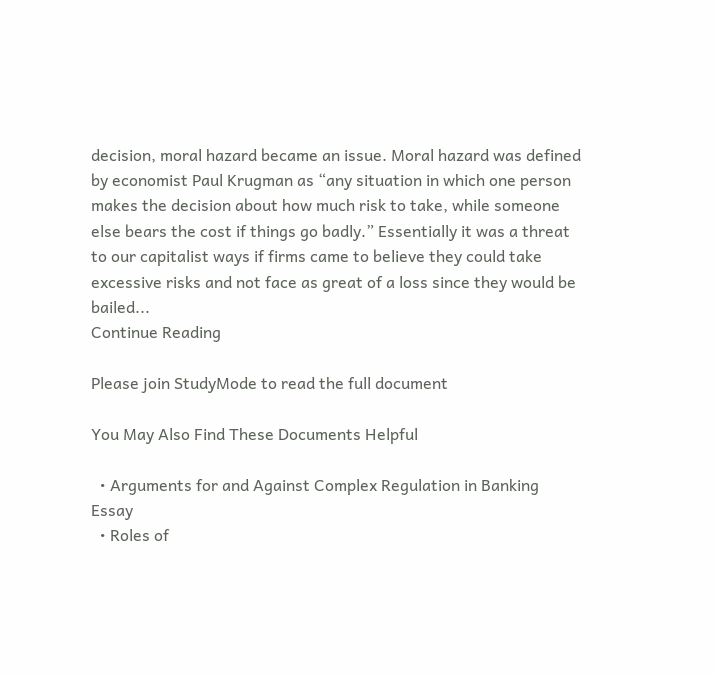decision, moral hazard became an issue. Moral hazard was defined by economist Paul Krugman as “any situation in which one person makes the decision about how much risk to take, while someone else bears the cost if things go badly.” Essentially it was a threat to our capitalist ways if firms came to believe they could take excessive risks and not face as great of a loss since they would be bailed...
Continue Reading

Please join StudyMode to read the full document

You May Also Find These Documents Helpful

  • Arguments for and Against Complex Regulation in Banking Essay
  • Roles of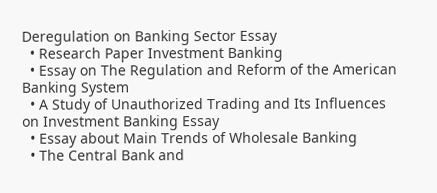Deregulation on Banking Sector Essay
  • Research Paper Investment Banking
  • Essay on The Regulation and Reform of the American Banking System
  • A Study of Unauthorized Trading and Its Influences on Investment Banking Essay
  • Essay about Main Trends of Wholesale Banking
  • The Central Bank and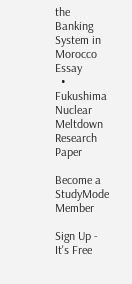the Banking System in Morocco Essay
  • Fukushima Nuclear Meltdown Research Paper

Become a StudyMode Member

Sign Up - It's Free